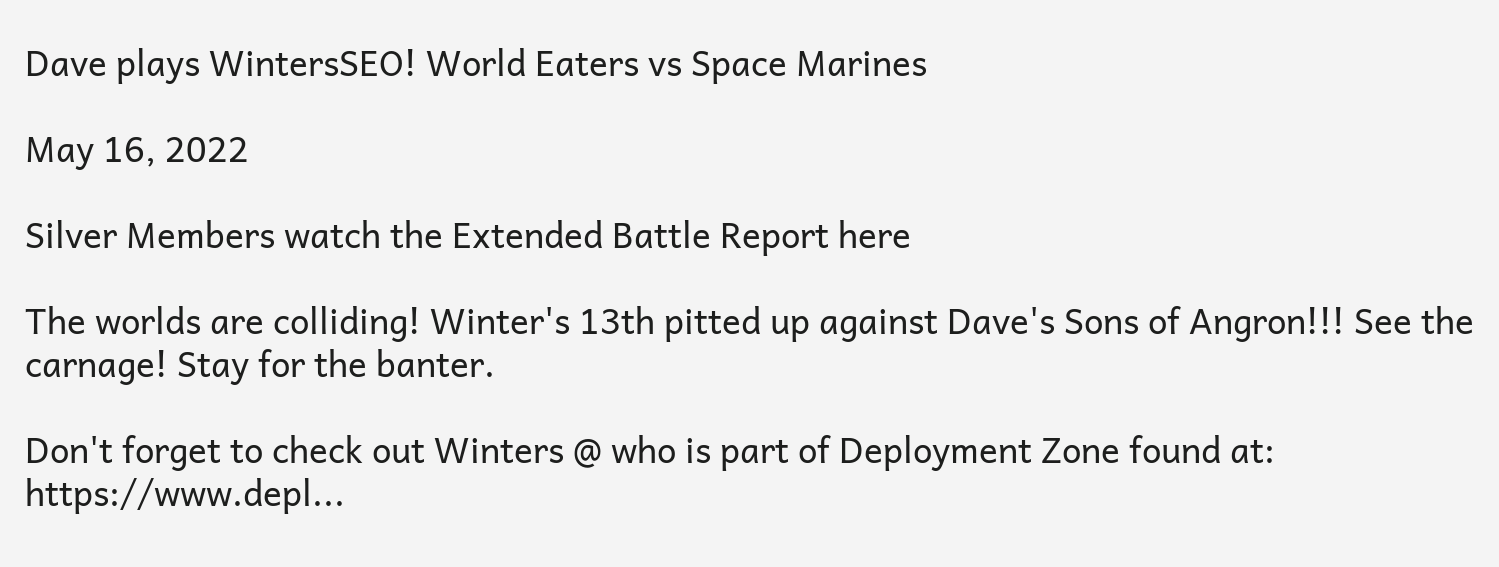Dave plays WintersSEO! World Eaters vs Space Marines

May 16, 2022

Silver Members watch the Extended Battle Report here

The worlds are colliding! Winter's 13th pitted up against Dave's Sons of Angron!!! See the carnage! Stay for the banter.

Don't forget to check out Winters @ who is part of Deployment Zone found at: https://www.depl...